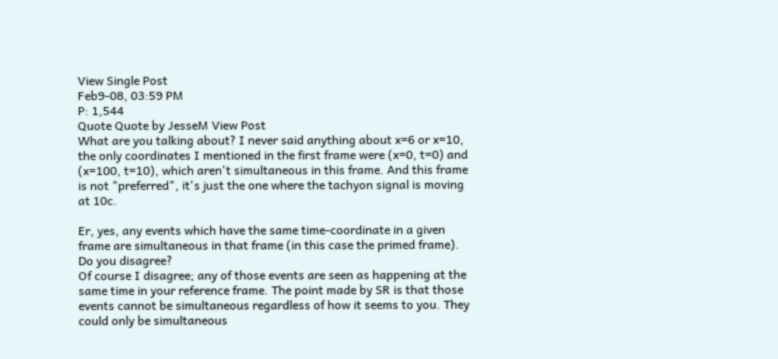View Single Post
Feb9-08, 03:59 PM
P: 1,544
Quote Quote by JesseM View Post
What are you talking about? I never said anything about x=6 or x=10, the only coordinates I mentioned in the first frame were (x=0, t=0) and (x=100, t=10), which aren't simultaneous in this frame. And this frame is not "preferred", it's just the one where the tachyon signal is moving at 10c.

Er, yes, any events which have the same time-coordinate in a given frame are simultaneous in that frame (in this case the primed frame). Do you disagree?
Of course I disagree; any of those events are seen as happening at the same time in your reference frame. The point made by SR is that those events cannot be simultaneous regardless of how it seems to you. They could only be simultaneous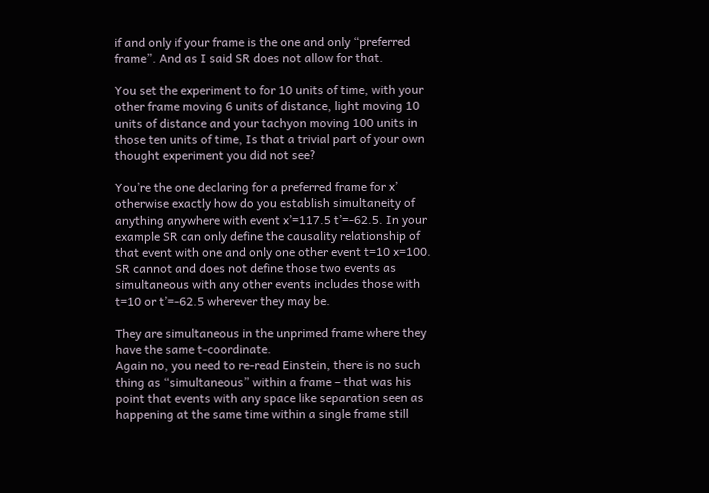if and only if your frame is the one and only “preferred frame”. And as I said SR does not allow for that.

You set the experiment to for 10 units of time, with your other frame moving 6 units of distance, light moving 10 units of distance and your tachyon moving 100 units in those ten units of time, Is that a trivial part of your own thought experiment you did not see?

You’re the one declaring for a preferred frame for x’ otherwise exactly how do you establish simultaneity of anything anywhere with event x’=117.5 t’=-62.5. In your example SR can only define the causality relationship of that event with one and only one other event t=10 x=100. SR cannot and does not define those two events as simultaneous with any other events includes those with t=10 or t’=-62.5 wherever they may be.

They are simultaneous in the unprimed frame where they have the same t-coordinate.
Again no, you need to re-read Einstein, there is no such thing as “simultaneous” within a frame – that was his point that events with any space like separation seen as happening at the same time within a single frame still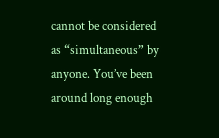cannot be considered as “simultaneous” by anyone. You’ve been around long enough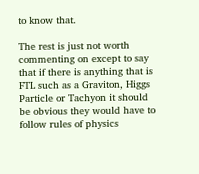to know that.

The rest is just not worth commenting on except to say that if there is anything that is FTL such as a Graviton, Higgs Particle or Tachyon it should be obvious they would have to follow rules of physics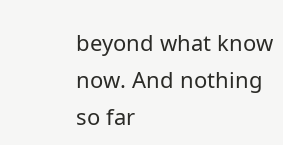beyond what know now. And nothing so far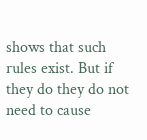shows that such rules exist. But if they do they do not need to cause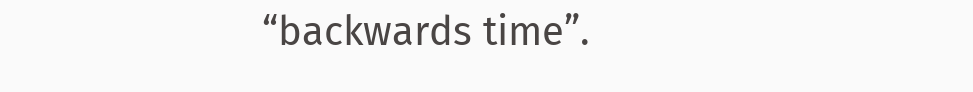“backwards time”.